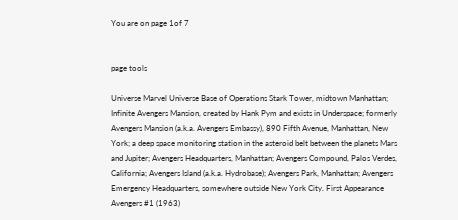You are on page 1of 7


page tools

Universe Marvel Universe Base of Operations Stark Tower, midtown Manhattan; Infinite Avengers Mansion, created by Hank Pym and exists in Underspace; formerly Avengers Mansion (a.k.a. Avengers Embassy), 890 Fifth Avenue, Manhattan, New York; a deep space monitoring station in the asteroid belt between the planets Mars and Jupiter; Avengers Headquarters, Manhattan; Avengers Compound, Palos Verdes, California; Avengers Island (a.k.a. Hydrobase); Avengers Park, Manhattan; Avengers Emergency Headquarters, somewhere outside New York City. First Appearance Avengers #1 (1963)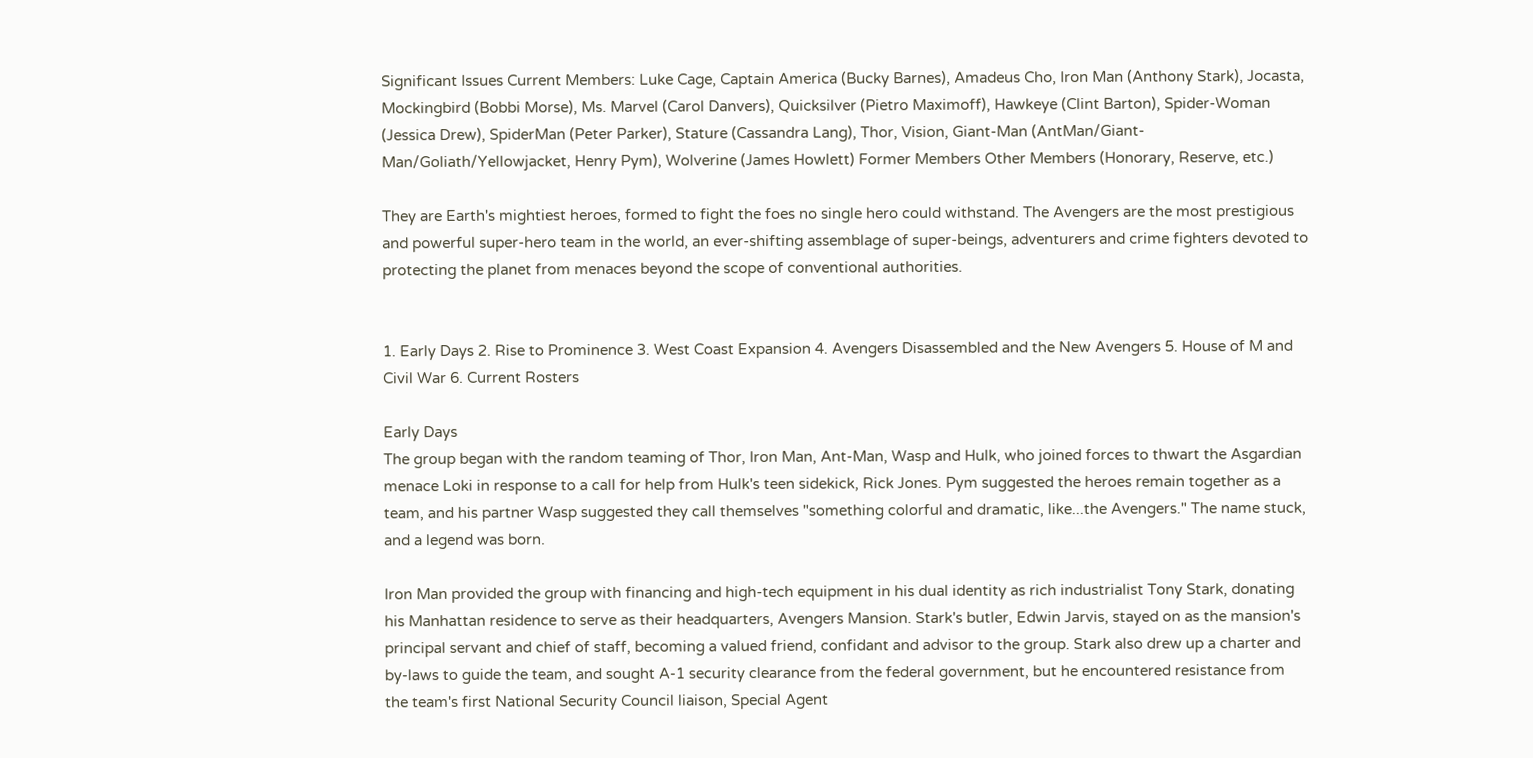Significant Issues Current Members: Luke Cage, Captain America (Bucky Barnes), Amadeus Cho, Iron Man (Anthony Stark), Jocasta, Mockingbird (Bobbi Morse), Ms. Marvel (Carol Danvers), Quicksilver (Pietro Maximoff), Hawkeye (Clint Barton), Spider-Woman (Jessica Drew), SpiderMan (Peter Parker), Stature (Cassandra Lang), Thor, Vision, Giant-Man (AntMan/Giant-Man/Goliath/Yellowjacket, Henry Pym), Wolverine (James Howlett) Former Members Other Members (Honorary, Reserve, etc.)

They are Earth's mightiest heroes, formed to fight the foes no single hero could withstand. The Avengers are the most prestigious and powerful super-hero team in the world, an ever-shifting assemblage of super-beings, adventurers and crime fighters devoted to protecting the planet from menaces beyond the scope of conventional authorities.


1. Early Days 2. Rise to Prominence 3. West Coast Expansion 4. Avengers Disassembled and the New Avengers 5. House of M and Civil War 6. Current Rosters

Early Days
The group began with the random teaming of Thor, Iron Man, Ant-Man, Wasp and Hulk, who joined forces to thwart the Asgardian menace Loki in response to a call for help from Hulk's teen sidekick, Rick Jones. Pym suggested the heroes remain together as a team, and his partner Wasp suggested they call themselves "something colorful and dramatic, like...the Avengers." The name stuck, and a legend was born.

Iron Man provided the group with financing and high-tech equipment in his dual identity as rich industrialist Tony Stark, donating his Manhattan residence to serve as their headquarters, Avengers Mansion. Stark's butler, Edwin Jarvis, stayed on as the mansion's principal servant and chief of staff, becoming a valued friend, confidant and advisor to the group. Stark also drew up a charter and by-laws to guide the team, and sought A-1 security clearance from the federal government, but he encountered resistance from the team's first National Security Council liaison, Special Agent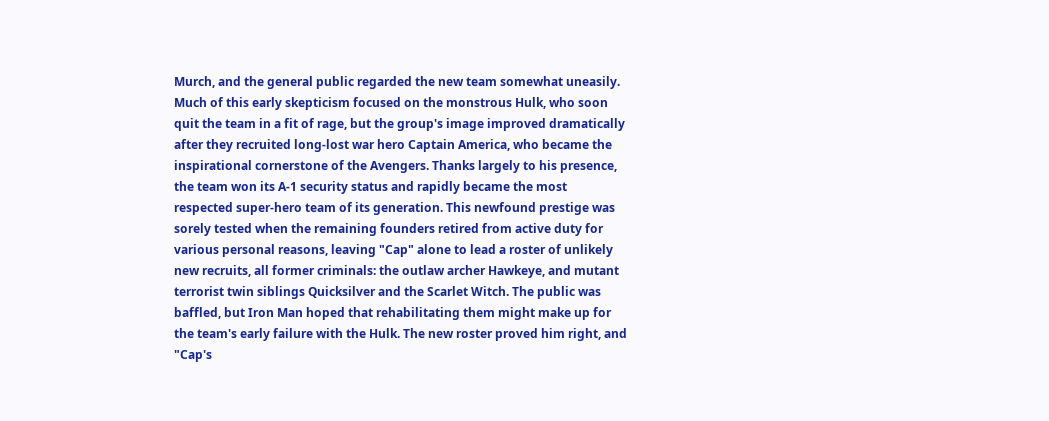Murch, and the general public regarded the new team somewhat uneasily. Much of this early skepticism focused on the monstrous Hulk, who soon quit the team in a fit of rage, but the group's image improved dramatically after they recruited long-lost war hero Captain America, who became the inspirational cornerstone of the Avengers. Thanks largely to his presence, the team won its A-1 security status and rapidly became the most respected super-hero team of its generation. This newfound prestige was sorely tested when the remaining founders retired from active duty for various personal reasons, leaving "Cap" alone to lead a roster of unlikely new recruits, all former criminals: the outlaw archer Hawkeye, and mutant terrorist twin siblings Quicksilver and the Scarlet Witch. The public was baffled, but Iron Man hoped that rehabilitating them might make up for the team's early failure with the Hulk. The new roster proved him right, and "Cap's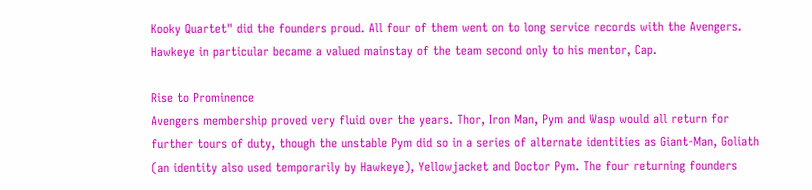Kooky Quartet" did the founders proud. All four of them went on to long service records with the Avengers. Hawkeye in particular became a valued mainstay of the team second only to his mentor, Cap.

Rise to Prominence
Avengers membership proved very fluid over the years. Thor, Iron Man, Pym and Wasp would all return for further tours of duty, though the unstable Pym did so in a series of alternate identities as Giant-Man, Goliath (an identity also used temporarily by Hawkeye), Yellowjacket and Doctor Pym. The four returning founders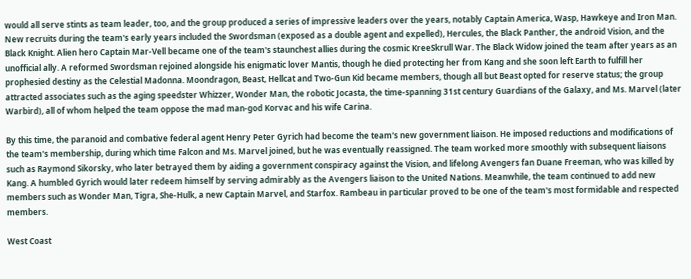would all serve stints as team leader, too, and the group produced a series of impressive leaders over the years, notably Captain America, Wasp, Hawkeye and Iron Man. New recruits during the team's early years included the Swordsman (exposed as a double agent and expelled), Hercules, the Black Panther, the android Vision, and the Black Knight. Alien hero Captain Mar-Vell became one of the team's staunchest allies during the cosmic KreeSkrull War. The Black Widow joined the team after years as an unofficial ally. A reformed Swordsman rejoined alongside his enigmatic lover Mantis, though he died protecting her from Kang and she soon left Earth to fulfill her prophesied destiny as the Celestial Madonna. Moondragon, Beast, Hellcat and Two-Gun Kid became members, though all but Beast opted for reserve status; the group attracted associates such as the aging speedster Whizzer, Wonder Man, the robotic Jocasta, the time-spanning 31st century Guardians of the Galaxy, and Ms. Marvel (later Warbird), all of whom helped the team oppose the mad man-god Korvac and his wife Carina.

By this time, the paranoid and combative federal agent Henry Peter Gyrich had become the team's new government liaison. He imposed reductions and modifications of the team's membership, during which time Falcon and Ms. Marvel joined, but he was eventually reassigned. The team worked more smoothly with subsequent liaisons such as Raymond Sikorsky, who later betrayed them by aiding a government conspiracy against the Vision, and lifelong Avengers fan Duane Freeman, who was killed by Kang. A humbled Gyrich would later redeem himself by serving admirably as the Avengers liaison to the United Nations. Meanwhile, the team continued to add new members such as Wonder Man, Tigra, She-Hulk, a new Captain Marvel, and Starfox. Rambeau in particular proved to be one of the team's most formidable and respected members.

West Coast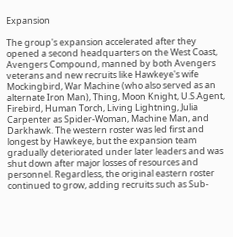Expansion

The group's expansion accelerated after they opened a second headquarters on the West Coast, Avengers Compound, manned by both Avengers veterans and new recruits like Hawkeye's wife Mockingbird, War Machine (who also served as an alternate Iron Man), Thing, Moon Knight, U.S.Agent, Firebird, Human Torch, Living Lightning, Julia Carpenter as Spider-Woman, Machine Man, and Darkhawk. The western roster was led first and longest by Hawkeye, but the expansion team gradually deteriorated under later leaders and was shut down after major losses of resources and personnel. Regardless, the original eastern roster continued to grow, adding recruits such as Sub-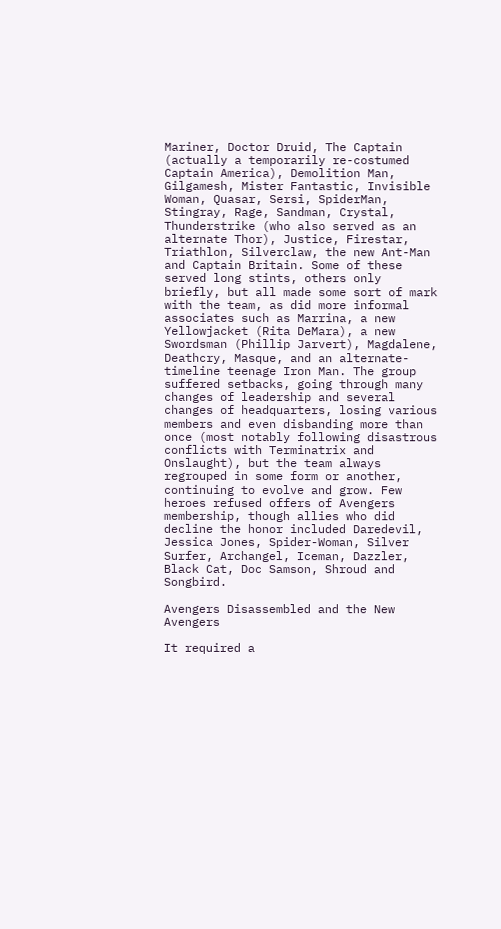Mariner, Doctor Druid, The Captain (actually a temporarily re-costumed Captain America), Demolition Man, Gilgamesh, Mister Fantastic, Invisible Woman, Quasar, Sersi, SpiderMan, Stingray, Rage, Sandman, Crystal, Thunderstrike (who also served as an alternate Thor), Justice, Firestar, Triathlon, Silverclaw, the new Ant-Man and Captain Britain. Some of these served long stints, others only briefly, but all made some sort of mark with the team, as did more informal associates such as Marrina, a new Yellowjacket (Rita DeMara), a new Swordsman (Phillip Jarvert), Magdalene, Deathcry, Masque, and an alternate-timeline teenage Iron Man. The group suffered setbacks, going through many changes of leadership and several changes of headquarters, losing various members and even disbanding more than once (most notably following disastrous conflicts with Terminatrix and Onslaught), but the team always regrouped in some form or another, continuing to evolve and grow. Few heroes refused offers of Avengers membership, though allies who did decline the honor included Daredevil, Jessica Jones, Spider-Woman, Silver Surfer, Archangel, Iceman, Dazzler, Black Cat, Doc Samson, Shroud and Songbird.

Avengers Disassembled and the New Avengers

It required a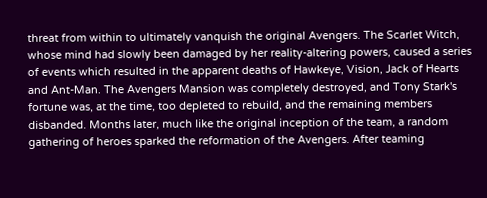threat from within to ultimately vanquish the original Avengers. The Scarlet Witch, whose mind had slowly been damaged by her reality-altering powers, caused a series of events which resulted in the apparent deaths of Hawkeye, Vision, Jack of Hearts and Ant-Man. The Avengers Mansion was completely destroyed, and Tony Stark's fortune was, at the time, too depleted to rebuild, and the remaining members disbanded. Months later, much like the original inception of the team, a random gathering of heroes sparked the reformation of the Avengers. After teaming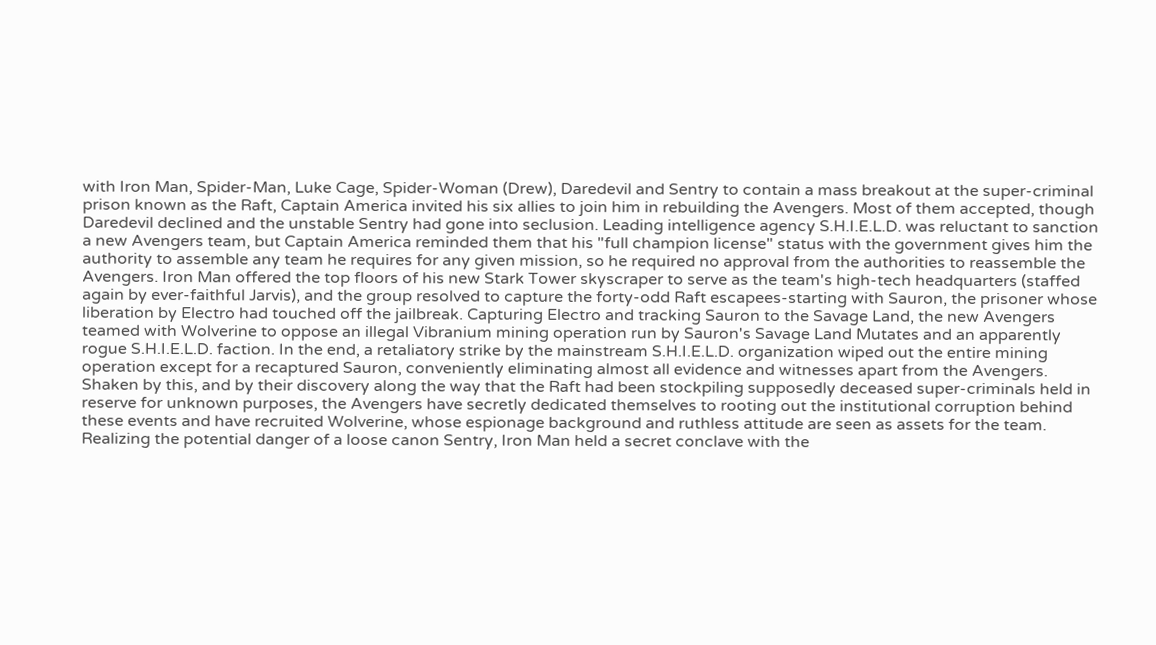with Iron Man, Spider-Man, Luke Cage, Spider-Woman (Drew), Daredevil and Sentry to contain a mass breakout at the super-criminal prison known as the Raft, Captain America invited his six allies to join him in rebuilding the Avengers. Most of them accepted, though Daredevil declined and the unstable Sentry had gone into seclusion. Leading intelligence agency S.H.I.E.L.D. was reluctant to sanction a new Avengers team, but Captain America reminded them that his "full champion license" status with the government gives him the authority to assemble any team he requires for any given mission, so he required no approval from the authorities to reassemble the Avengers. Iron Man offered the top floors of his new Stark Tower skyscraper to serve as the team's high-tech headquarters (staffed again by ever-faithful Jarvis), and the group resolved to capture the forty-odd Raft escapees-starting with Sauron, the prisoner whose liberation by Electro had touched off the jailbreak. Capturing Electro and tracking Sauron to the Savage Land, the new Avengers teamed with Wolverine to oppose an illegal Vibranium mining operation run by Sauron's Savage Land Mutates and an apparently rogue S.H.I.E.L.D. faction. In the end, a retaliatory strike by the mainstream S.H.I.E.L.D. organization wiped out the entire mining operation except for a recaptured Sauron, conveniently eliminating almost all evidence and witnesses apart from the Avengers. Shaken by this, and by their discovery along the way that the Raft had been stockpiling supposedly deceased super-criminals held in reserve for unknown purposes, the Avengers have secretly dedicated themselves to rooting out the institutional corruption behind these events and have recruited Wolverine, whose espionage background and ruthless attitude are seen as assets for the team. Realizing the potential danger of a loose canon Sentry, Iron Man held a secret conclave with the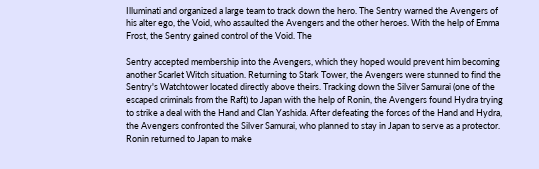Illuminati and organized a large team to track down the hero. The Sentry warned the Avengers of his alter ego, the Void, who assaulted the Avengers and the other heroes. With the help of Emma Frost, the Sentry gained control of the Void. The

Sentry accepted membership into the Avengers, which they hoped would prevent him becoming another Scarlet Witch situation. Returning to Stark Tower, the Avengers were stunned to find the Sentry's Watchtower located directly above theirs. Tracking down the Silver Samurai (one of the escaped criminals from the Raft) to Japan with the help of Ronin, the Avengers found Hydra trying to strike a deal with the Hand and Clan Yashida. After defeating the forces of the Hand and Hydra, the Avengers confronted the Silver Samurai, who planned to stay in Japan to serve as a protector. Ronin returned to Japan to make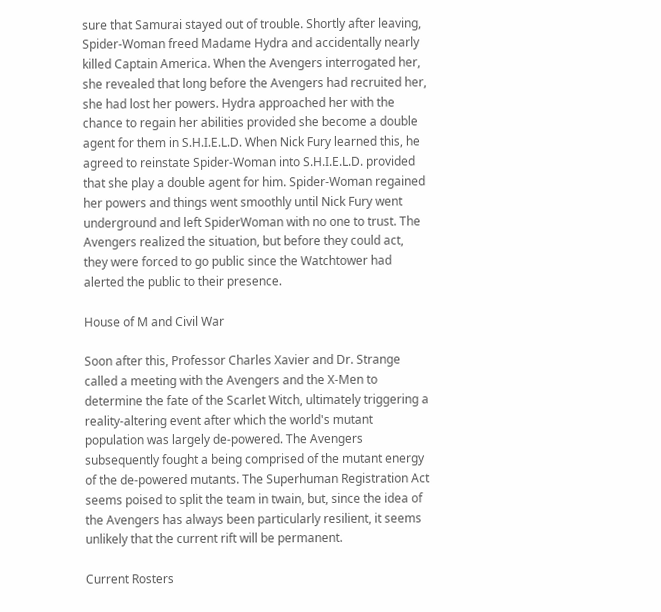sure that Samurai stayed out of trouble. Shortly after leaving, Spider-Woman freed Madame Hydra and accidentally nearly killed Captain America. When the Avengers interrogated her, she revealed that long before the Avengers had recruited her, she had lost her powers. Hydra approached her with the chance to regain her abilities provided she become a double agent for them in S.H.I.E.L.D. When Nick Fury learned this, he agreed to reinstate Spider-Woman into S.H.I.E.L.D. provided that she play a double agent for him. Spider-Woman regained her powers and things went smoothly until Nick Fury went underground and left SpiderWoman with no one to trust. The Avengers realized the situation, but before they could act, they were forced to go public since the Watchtower had alerted the public to their presence.

House of M and Civil War

Soon after this, Professor Charles Xavier and Dr. Strange called a meeting with the Avengers and the X-Men to determine the fate of the Scarlet Witch, ultimately triggering a reality-altering event after which the world's mutant population was largely de-powered. The Avengers subsequently fought a being comprised of the mutant energy of the de-powered mutants. The Superhuman Registration Act seems poised to split the team in twain, but, since the idea of the Avengers has always been particularly resilient, it seems unlikely that the current rift will be permanent.

Current Rosters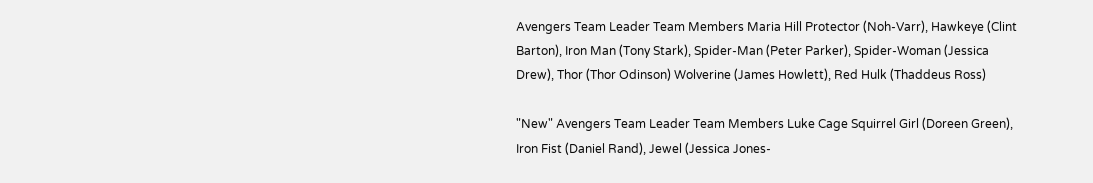Avengers Team Leader Team Members Maria Hill Protector (Noh-Varr), Hawkeye (Clint Barton), Iron Man (Tony Stark), Spider-Man (Peter Parker), Spider-Woman (Jessica Drew), Thor (Thor Odinson) Wolverine (James Howlett), Red Hulk (Thaddeus Ross)

"New" Avengers Team Leader Team Members Luke Cage Squirrel Girl (Doreen Green), Iron Fist (Daniel Rand), Jewel (Jessica Jones-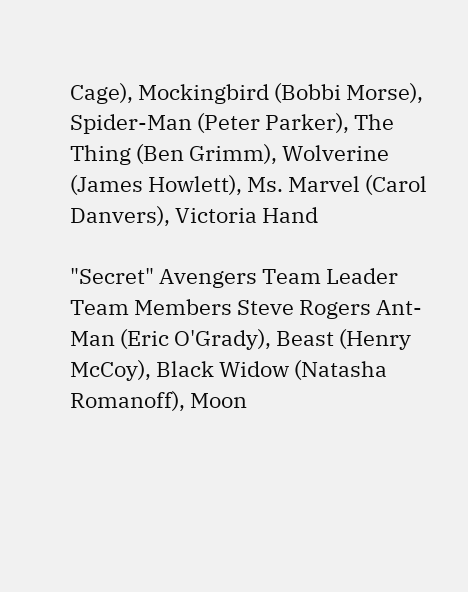Cage), Mockingbird (Bobbi Morse), Spider-Man (Peter Parker), The Thing (Ben Grimm), Wolverine (James Howlett), Ms. Marvel (Carol Danvers), Victoria Hand

"Secret" Avengers Team Leader Team Members Steve Rogers Ant-Man (Eric O'Grady), Beast (Henry McCoy), Black Widow (Natasha Romanoff), Moon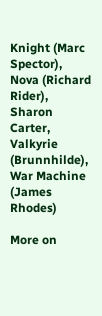Knight (Marc Spector), Nova (Richard Rider), Sharon Carter, Valkyrie (Brunnhilde), War Machine (James Rhodes)

More on